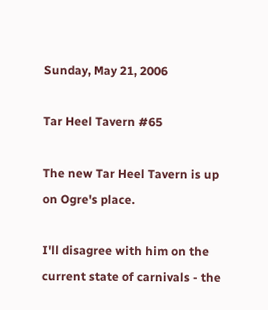Sunday, May 21, 2006

Tar Heel Tavern #65

The new Tar Heel Tavern is up on Ogre's place.

I'll disagree with him on the current state of carnivals - the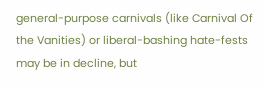general-purpose carnivals (like Carnival Of the Vanities) or liberal-bashing hate-fests may be in decline, but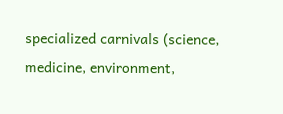specialized carnivals (science, medicine, environment,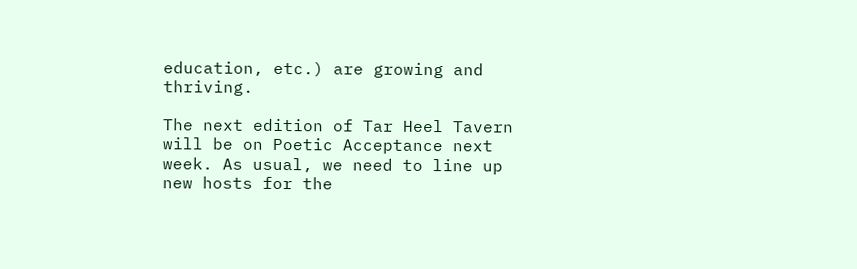education, etc.) are growing and thriving.

The next edition of Tar Heel Tavern will be on Poetic Acceptance next week. As usual, we need to line up new hosts for the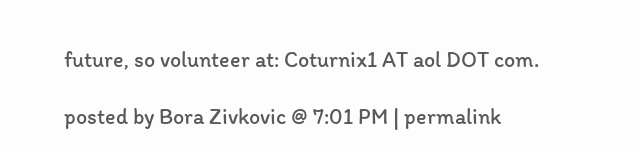future, so volunteer at: Coturnix1 AT aol DOT com.

posted by Bora Zivkovic @ 7:01 PM | permalink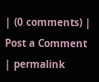| (0 comments) | Post a Comment | permalink